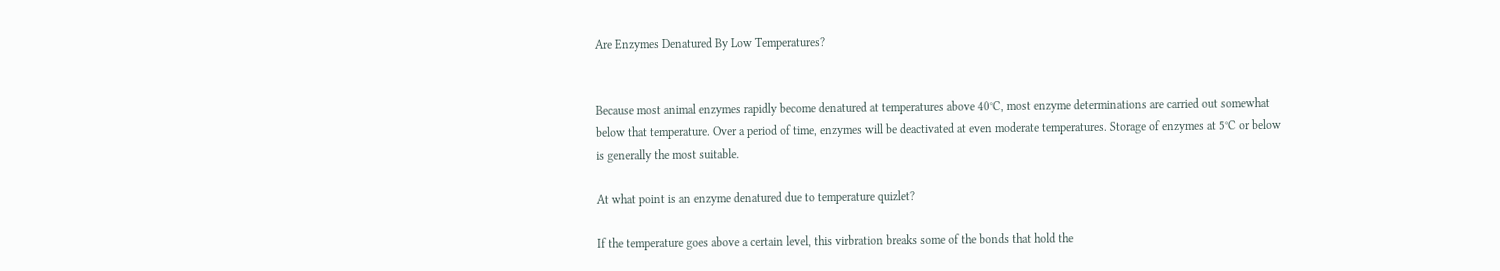Are Enzymes Denatured By Low Temperatures?


Because most animal enzymes rapidly become denatured at temperatures above 40°C, most enzyme determinations are carried out somewhat below that temperature. Over a period of time, enzymes will be deactivated at even moderate temperatures. Storage of enzymes at 5°C or below is generally the most suitable.

At what point is an enzyme denatured due to temperature quizlet?

If the temperature goes above a certain level, this virbration breaks some of the bonds that hold the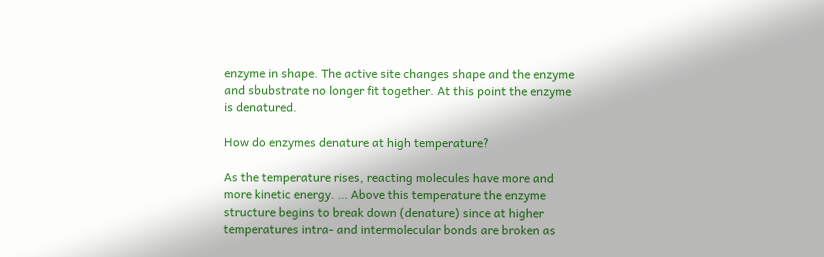enzyme in shape. The active site changes shape and the enzyme and sbubstrate no longer fit together. At this point the enzyme is denatured.

How do enzymes denature at high temperature?

As the temperature rises, reacting molecules have more and more kinetic energy. … Above this temperature the enzyme structure begins to break down (denature) since at higher temperatures intra- and intermolecular bonds are broken as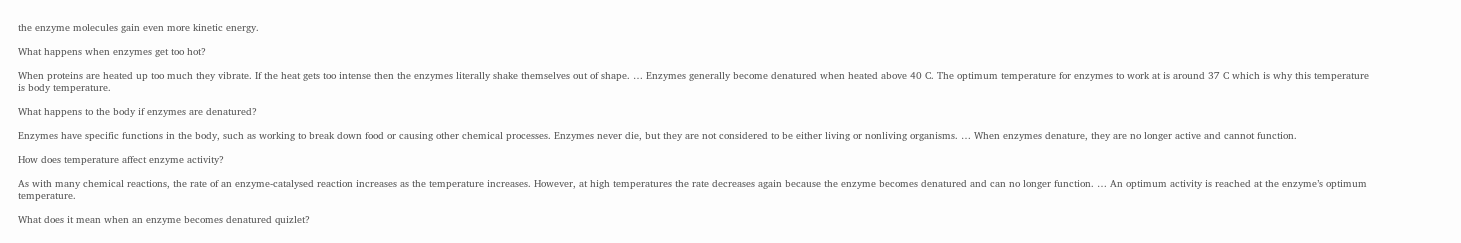the enzyme molecules gain even more kinetic energy.

What happens when enzymes get too hot?

When proteins are heated up too much they vibrate. If the heat gets too intense then the enzymes literally shake themselves out of shape. … Enzymes generally become denatured when heated above 40 C. The optimum temperature for enzymes to work at is around 37 C which is why this temperature is body temperature.

What happens to the body if enzymes are denatured?

Enzymes have specific functions in the body, such as working to break down food or causing other chemical processes. Enzymes never die, but they are not considered to be either living or nonliving organisms. … When enzymes denature, they are no longer active and cannot function.

How does temperature affect enzyme activity?

As with many chemical reactions, the rate of an enzyme-catalysed reaction increases as the temperature increases. However, at high temperatures the rate decreases again because the enzyme becomes denatured and can no longer function. … An optimum activity is reached at the enzyme’s optimum temperature.

What does it mean when an enzyme becomes denatured quizlet?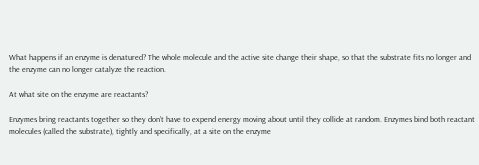What happens if an enzyme is denatured? The whole molecule and the active site change their shape, so that the substrate fits no longer and the enzyme can no longer catalyze the reaction.

At what site on the enzyme are reactants?

Enzymes bring reactants together so they don’t have to expend energy moving about until they collide at random. Enzymes bind both reactant molecules (called the substrate), tightly and specifically, at a site on the enzyme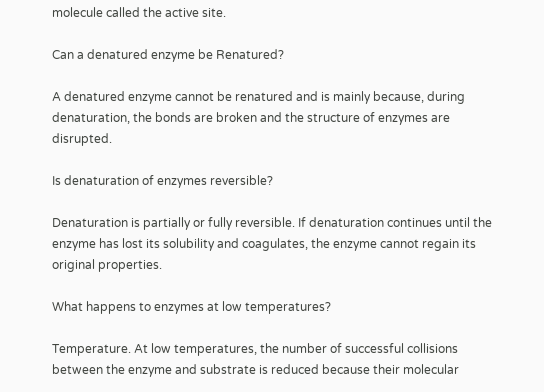molecule called the active site.

Can a denatured enzyme be Renatured?

A denatured enzyme cannot be renatured and is mainly because, during denaturation, the bonds are broken and the structure of enzymes are disrupted.

Is denaturation of enzymes reversible?

Denaturation is partially or fully reversible. If denaturation continues until the enzyme has lost its solubility and coagulates, the enzyme cannot regain its original properties.

What happens to enzymes at low temperatures?

Temperature. At low temperatures, the number of successful collisions between the enzyme and substrate is reduced because their molecular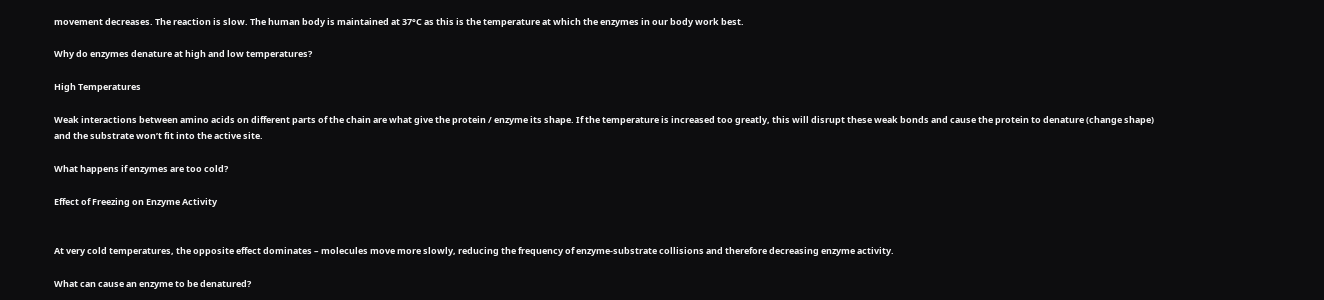movement decreases. The reaction is slow. The human body is maintained at 37°C as this is the temperature at which the enzymes in our body work best.

Why do enzymes denature at high and low temperatures?

High Temperatures

Weak interactions between amino acids on different parts of the chain are what give the protein / enzyme its shape. If the temperature is increased too greatly, this will disrupt these weak bonds and cause the protein to denature (change shape) and the substrate won’t fit into the active site.

What happens if enzymes are too cold?

Effect of Freezing on Enzyme Activity


At very cold temperatures, the opposite effect dominates – molecules move more slowly, reducing the frequency of enzyme-substrate collisions and therefore decreasing enzyme activity.

What can cause an enzyme to be denatured?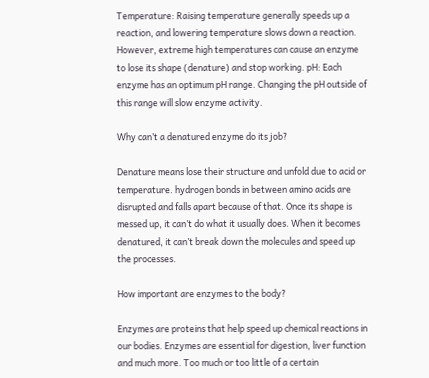Temperature: Raising temperature generally speeds up a reaction, and lowering temperature slows down a reaction. However, extreme high temperatures can cause an enzyme to lose its shape (denature) and stop working. pH: Each enzyme has an optimum pH range. Changing the pH outside of this range will slow enzyme activity.

Why can’t a denatured enzyme do its job?

Denature means lose their structure and unfold due to acid or temperature. hydrogen bonds in between amino acids are disrupted and falls apart because of that. Once its shape is messed up, it can’t do what it usually does. When it becomes denatured, it can’t break down the molecules and speed up the processes.

How important are enzymes to the body?

Enzymes are proteins that help speed up chemical reactions in our bodies. Enzymes are essential for digestion, liver function and much more. Too much or too little of a certain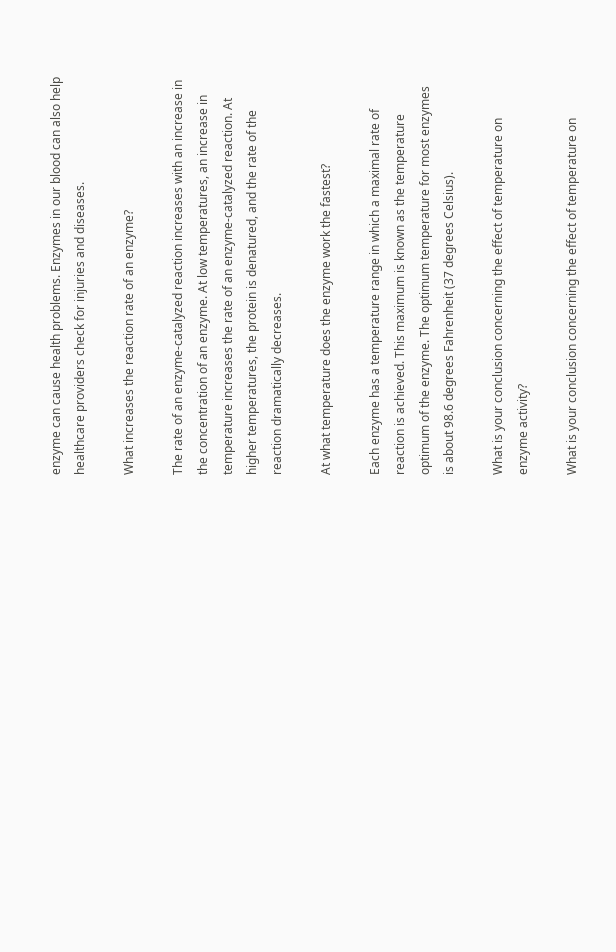enzyme can cause health problems. Enzymes in our blood can also help healthcare providers check for injuries and diseases.

What increases the reaction rate of an enzyme?

The rate of an enzyme-catalyzed reaction increases with an increase in the concentration of an enzyme. At low temperatures, an increase in temperature increases the rate of an enzyme-catalyzed reaction. At higher temperatures, the protein is denatured, and the rate of the reaction dramatically decreases.

At what temperature does the enzyme work the fastest?

Each enzyme has a temperature range in which a maximal rate of reaction is achieved. This maximum is known as the temperature optimum of the enzyme. The optimum temperature for most enzymes is about 98.6 degrees Fahrenheit (37 degrees Celsius).

What is your conclusion concerning the effect of temperature on enzyme activity?

What is your conclusion concerning the effect of temperature on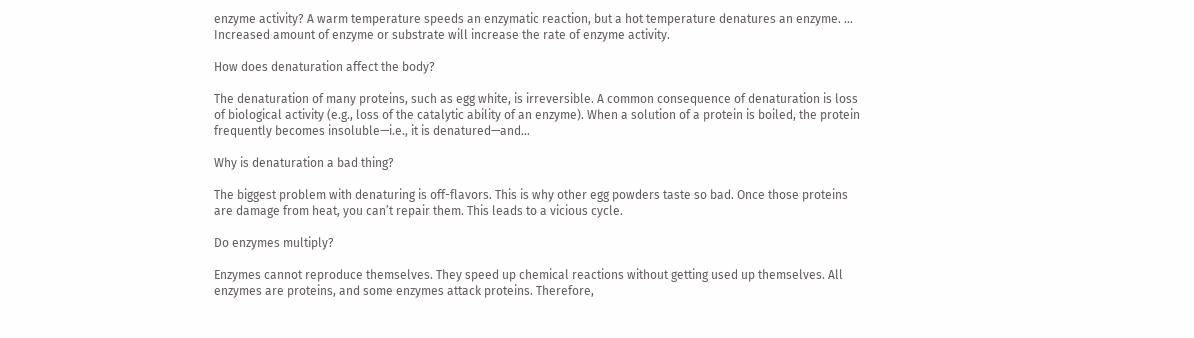enzyme activity? A warm temperature speeds an enzymatic reaction, but a hot temperature denatures an enzyme. … Increased amount of enzyme or substrate will increase the rate of enzyme activity.

How does denaturation affect the body?

The denaturation of many proteins, such as egg white, is irreversible. A common consequence of denaturation is loss of biological activity (e.g., loss of the catalytic ability of an enzyme). When a solution of a protein is boiled, the protein frequently becomes insoluble—i.e., it is denatured—and…

Why is denaturation a bad thing?

The biggest problem with denaturing is off-flavors. This is why other egg powders taste so bad. Once those proteins are damage from heat, you can’t repair them. This leads to a vicious cycle.

Do enzymes multiply?

Enzymes cannot reproduce themselves. They speed up chemical reactions without getting used up themselves. All enzymes are proteins, and some enzymes attack proteins. Therefore,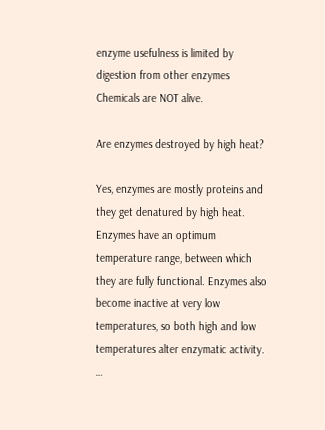enzyme usefulness is limited by digestion from other enzymes Chemicals are NOT alive.

Are enzymes destroyed by high heat?

Yes, enzymes are mostly proteins and they get denatured by high heat. Enzymes have an optimum temperature range, between which they are fully functional. Enzymes also become inactive at very low temperatures, so both high and low temperatures alter enzymatic activity. …